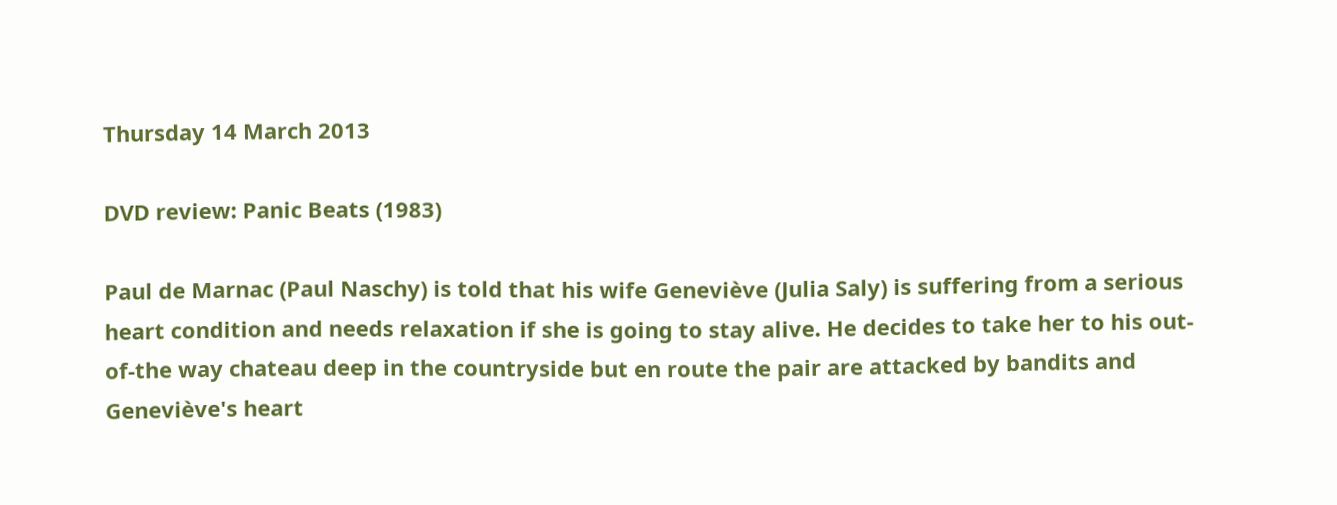Thursday 14 March 2013

DVD review: Panic Beats (1983)

Paul de Marnac (Paul Naschy) is told that his wife Geneviève (Julia Saly) is suffering from a serious heart condition and needs relaxation if she is going to stay alive. He decides to take her to his out-of-the way chateau deep in the countryside but en route the pair are attacked by bandits and Geneviève's heart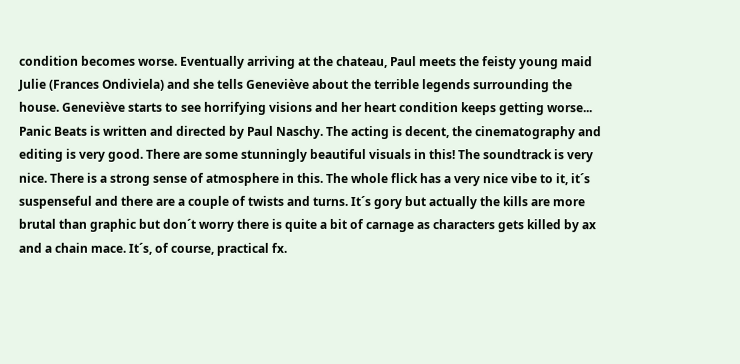condition becomes worse. Eventually arriving at the chateau, Paul meets the feisty young maid Julie (Frances Ondiviela) and she tells Geneviève about the terrible legends surrounding the house. Geneviève starts to see horrifying visions and her heart condition keeps getting worse... Panic Beats is written and directed by Paul Naschy. The acting is decent, the cinematography and editing is very good. There are some stunningly beautiful visuals in this! The soundtrack is very nice. There is a strong sense of atmosphere in this. The whole flick has a very nice vibe to it, it´s suspenseful and there are a couple of twists and turns. It´s gory but actually the kills are more brutal than graphic but don´t worry there is quite a bit of carnage as characters gets killed by ax and a chain mace. It´s, of course, practical fx.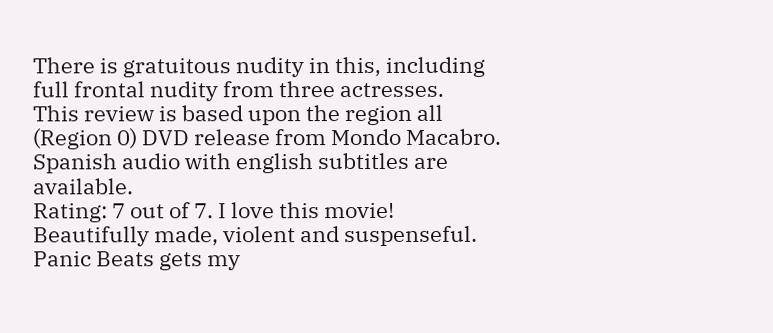There is gratuitous nudity in this, including full frontal nudity from three actresses.
This review is based upon the region all (Region 0) DVD release from Mondo Macabro. Spanish audio with english subtitles are available.
Rating: 7 out of 7. I love this movie! Beautifully made, violent and suspenseful. Panic Beats gets my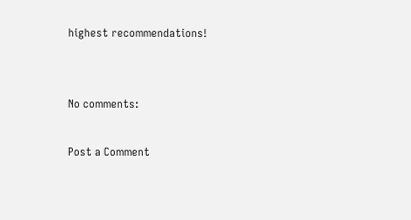highest recommendations!


No comments:

Post a Comment